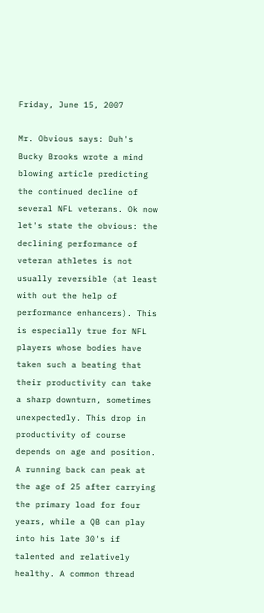Friday, June 15, 2007

Mr. Obvious says: Duh's Bucky Brooks wrote a mind blowing article predicting the continued decline of several NFL veterans. Ok now let's state the obvious: the declining performance of veteran athletes is not usually reversible (at least with out the help of performance enhancers). This is especially true for NFL players whose bodies have taken such a beating that their productivity can take a sharp downturn, sometimes unexpectedly. This drop in productivity of course depends on age and position. A running back can peak at the age of 25 after carrying the primary load for four years, while a QB can play into his late 30's if talented and relatively healthy. A common thread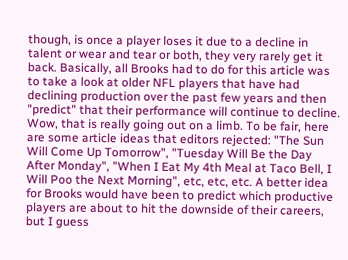though, is once a player loses it due to a decline in talent or wear and tear or both, they very rarely get it back. Basically, all Brooks had to do for this article was to take a look at older NFL players that have had declining production over the past few years and then "predict" that their performance will continue to decline. Wow, that is really going out on a limb. To be fair, here are some article ideas that editors rejected: "The Sun Will Come Up Tomorrow", "Tuesday Will Be the Day After Monday", "When I Eat My 4th Meal at Taco Bell, I Will Poo the Next Morning", etc, etc, etc. A better idea for Brooks would have been to predict which productive players are about to hit the downside of their careers, but I guess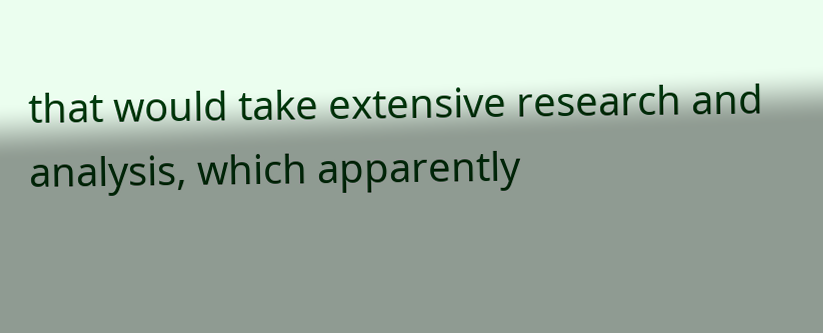that would take extensive research and analysis, which apparently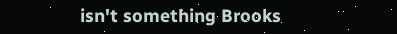isn't something Brooks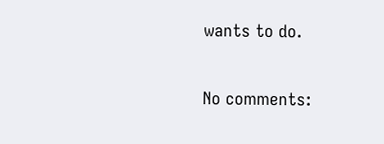wants to do.

No comments: